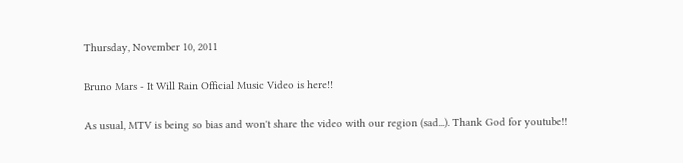Thursday, November 10, 2011

Bruno Mars - It Will Rain Official Music Video is here!!

As usual, MTV is being so bias and won't share the video with our region (sad...). Thank God for youtube!!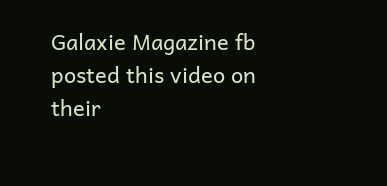Galaxie Magazine fb posted this video on their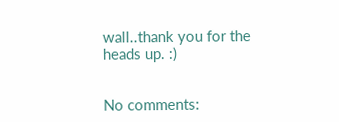wall..thank you for the heads up. :)


No comments: